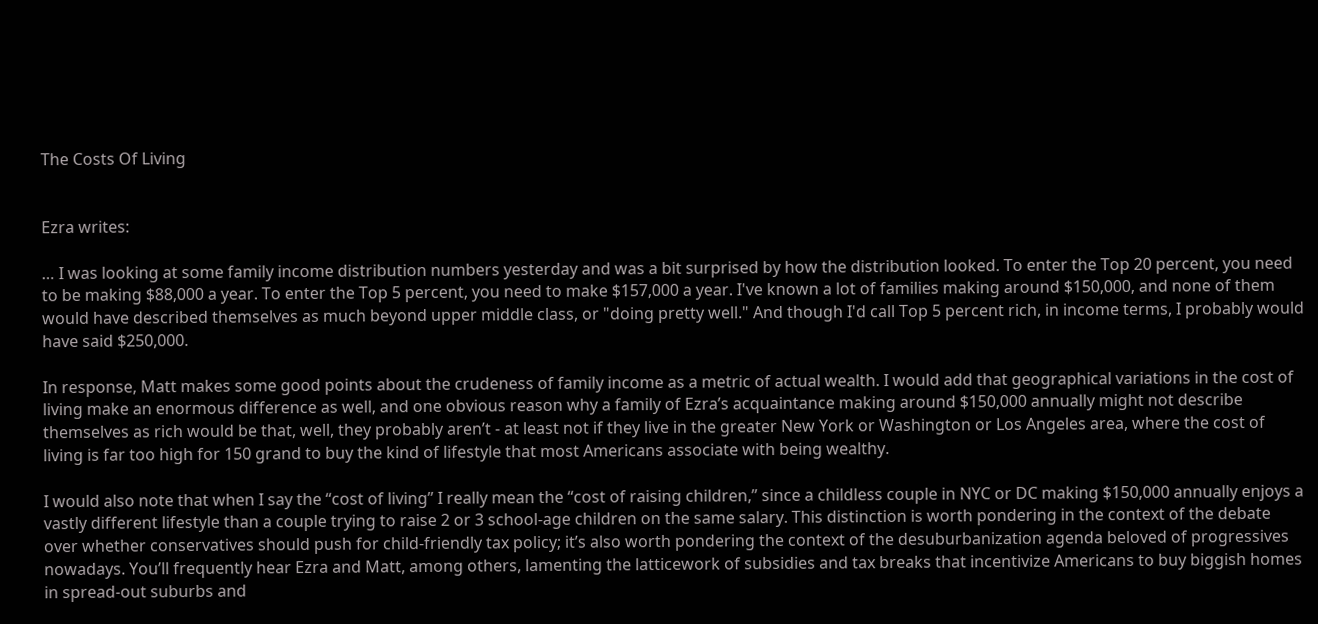The Costs Of Living


Ezra writes:

… I was looking at some family income distribution numbers yesterday and was a bit surprised by how the distribution looked. To enter the Top 20 percent, you need to be making $88,000 a year. To enter the Top 5 percent, you need to make $157,000 a year. I've known a lot of families making around $150,000, and none of them would have described themselves as much beyond upper middle class, or "doing pretty well." And though I'd call Top 5 percent rich, in income terms, I probably would have said $250,000.

In response, Matt makes some good points about the crudeness of family income as a metric of actual wealth. I would add that geographical variations in the cost of living make an enormous difference as well, and one obvious reason why a family of Ezra’s acquaintance making around $150,000 annually might not describe themselves as rich would be that, well, they probably aren’t - at least not if they live in the greater New York or Washington or Los Angeles area, where the cost of living is far too high for 150 grand to buy the kind of lifestyle that most Americans associate with being wealthy.

I would also note that when I say the “cost of living” I really mean the “cost of raising children,” since a childless couple in NYC or DC making $150,000 annually enjoys a vastly different lifestyle than a couple trying to raise 2 or 3 school-age children on the same salary. This distinction is worth pondering in the context of the debate over whether conservatives should push for child-friendly tax policy; it’s also worth pondering the context of the desuburbanization agenda beloved of progressives nowadays. You’ll frequently hear Ezra and Matt, among others, lamenting the latticework of subsidies and tax breaks that incentivize Americans to buy biggish homes in spread-out suburbs and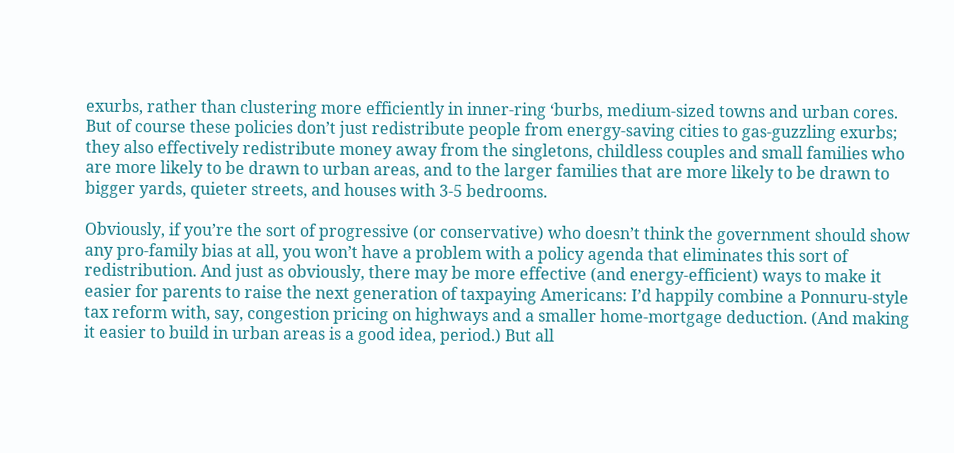exurbs, rather than clustering more efficiently in inner-ring ‘burbs, medium-sized towns and urban cores. But of course these policies don’t just redistribute people from energy-saving cities to gas-guzzling exurbs; they also effectively redistribute money away from the singletons, childless couples and small families who are more likely to be drawn to urban areas, and to the larger families that are more likely to be drawn to bigger yards, quieter streets, and houses with 3-5 bedrooms.

Obviously, if you’re the sort of progressive (or conservative) who doesn’t think the government should show any pro-family bias at all, you won’t have a problem with a policy agenda that eliminates this sort of redistribution. And just as obviously, there may be more effective (and energy-efficient) ways to make it easier for parents to raise the next generation of taxpaying Americans: I’d happily combine a Ponnuru-style tax reform with, say, congestion pricing on highways and a smaller home-mortgage deduction. (And making it easier to build in urban areas is a good idea, period.) But all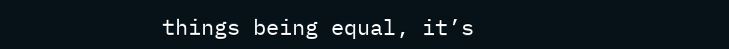things being equal, it’s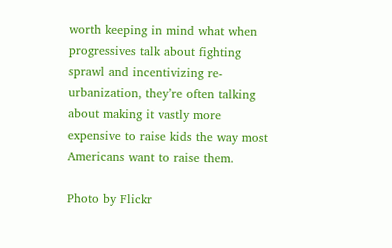worth keeping in mind what when progressives talk about fighting sprawl and incentivizing re-urbanization, they’re often talking about making it vastly more expensive to raise kids the way most Americans want to raise them.

Photo by Flickr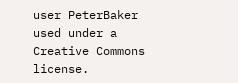user PeterBaker used under a Creative Commons license.